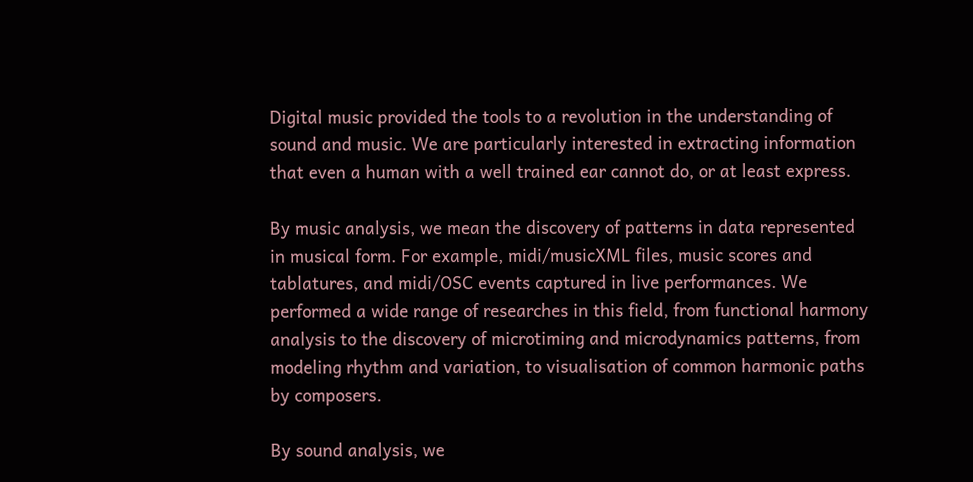Digital music provided the tools to a revolution in the understanding of sound and music. We are particularly interested in extracting information that even a human with a well trained ear cannot do, or at least express.

By music analysis, we mean the discovery of patterns in data represented in musical form. For example, midi/musicXML files, music scores and tablatures, and midi/OSC events captured in live performances. We performed a wide range of researches in this field, from functional harmony analysis to the discovery of microtiming and microdynamics patterns, from modeling rhythm and variation, to visualisation of common harmonic paths by composers.

By sound analysis, we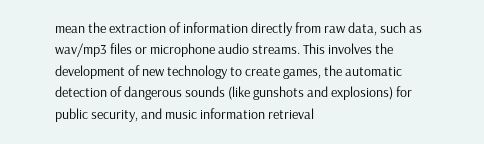mean the extraction of information directly from raw data, such as wav/mp3 files or microphone audio streams. This involves the development of new technology to create games, the automatic detection of dangerous sounds (like gunshots and explosions) for public security, and music information retrieval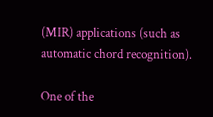(MIR) applications (such as automatic chord recognition).

One of the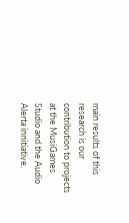main results of this research is our contribution to projects at the MusiGames Studio and the Audio Alerta innitiative.